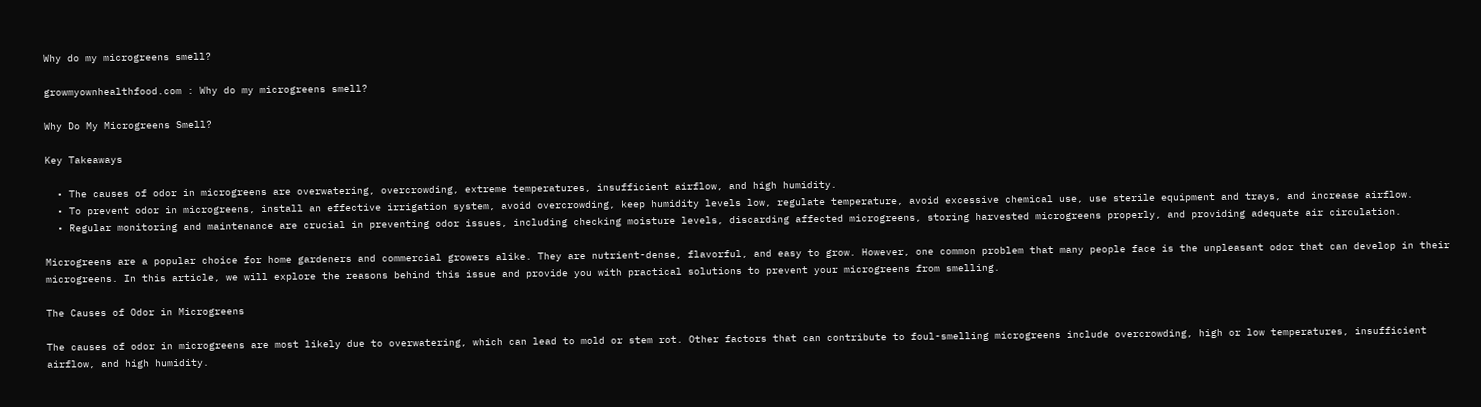Why do my microgreens smell?

growmyownhealthfood.com : Why do my microgreens smell?

Why Do My Microgreens Smell?

Key Takeaways

  • The causes of odor in microgreens are overwatering, overcrowding, extreme temperatures, insufficient airflow, and high humidity.
  • To prevent odor in microgreens, install an effective irrigation system, avoid overcrowding, keep humidity levels low, regulate temperature, avoid excessive chemical use, use sterile equipment and trays, and increase airflow.
  • Regular monitoring and maintenance are crucial in preventing odor issues, including checking moisture levels, discarding affected microgreens, storing harvested microgreens properly, and providing adequate air circulation.

Microgreens are a popular choice for home gardeners and commercial growers alike. They are nutrient-dense, flavorful, and easy to grow. However, one common problem that many people face is the unpleasant odor that can develop in their microgreens. In this article, we will explore the reasons behind this issue and provide you with practical solutions to prevent your microgreens from smelling.

The Causes of Odor in Microgreens

The causes of odor in microgreens are most likely due to overwatering, which can lead to mold or stem rot. Other factors that can contribute to foul-smelling microgreens include overcrowding, high or low temperatures, insufficient airflow, and high humidity.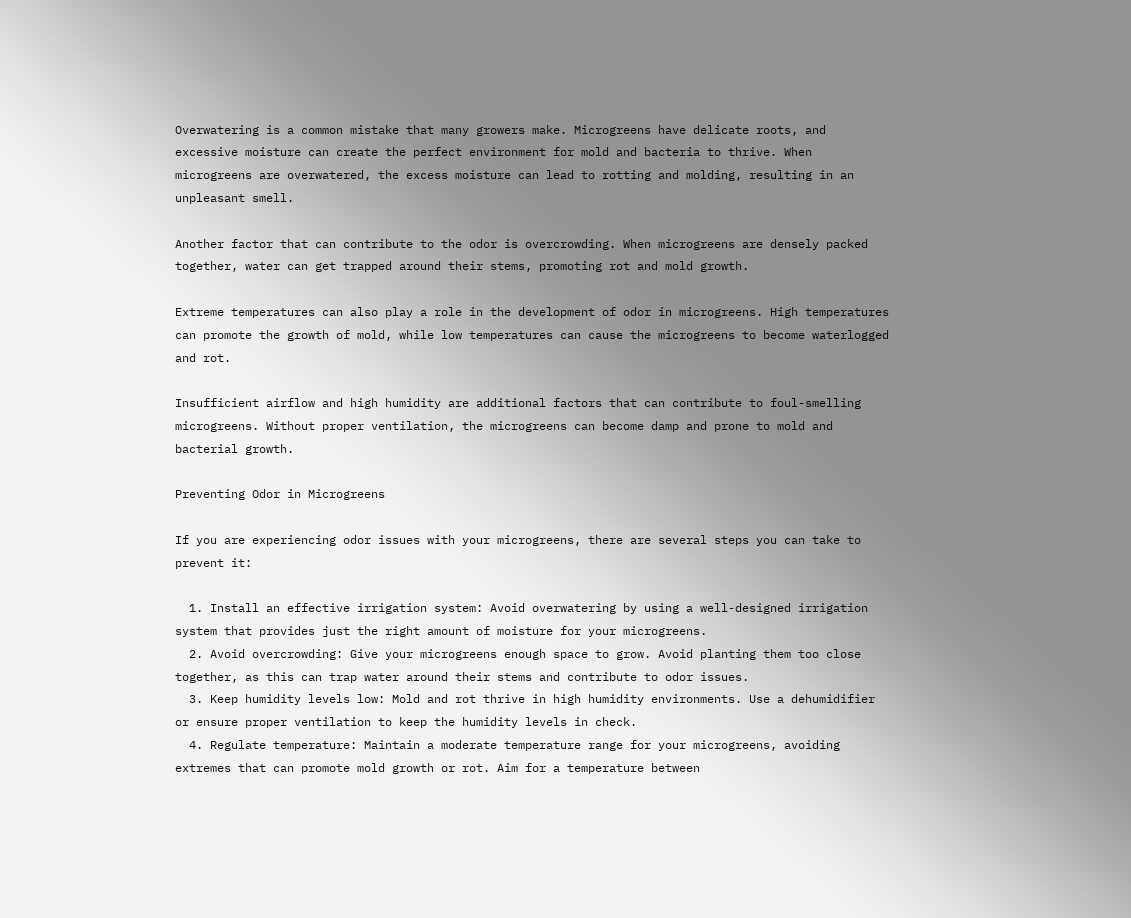Overwatering is a common mistake that many growers make. Microgreens have delicate roots, and excessive moisture can create the perfect environment for mold and bacteria to thrive. When microgreens are overwatered, the excess moisture can lead to rotting and molding, resulting in an unpleasant smell.

Another factor that can contribute to the odor is overcrowding. When microgreens are densely packed together, water can get trapped around their stems, promoting rot and mold growth.

Extreme temperatures can also play a role in the development of odor in microgreens. High temperatures can promote the growth of mold, while low temperatures can cause the microgreens to become waterlogged and rot.

Insufficient airflow and high humidity are additional factors that can contribute to foul-smelling microgreens. Without proper ventilation, the microgreens can become damp and prone to mold and bacterial growth.

Preventing Odor in Microgreens

If you are experiencing odor issues with your microgreens, there are several steps you can take to prevent it:

  1. Install an effective irrigation system: Avoid overwatering by using a well-designed irrigation system that provides just the right amount of moisture for your microgreens.
  2. Avoid overcrowding: Give your microgreens enough space to grow. Avoid planting them too close together, as this can trap water around their stems and contribute to odor issues.
  3. Keep humidity levels low: Mold and rot thrive in high humidity environments. Use a dehumidifier or ensure proper ventilation to keep the humidity levels in check.
  4. Regulate temperature: Maintain a moderate temperature range for your microgreens, avoiding extremes that can promote mold growth or rot. Aim for a temperature between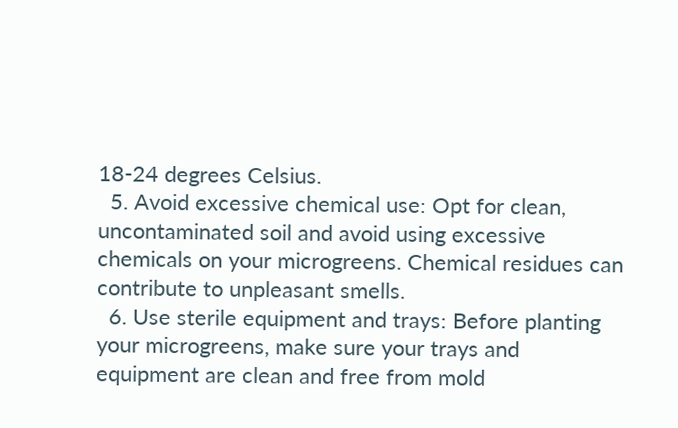18-24 degrees Celsius.
  5. Avoid excessive chemical use: Opt for clean, uncontaminated soil and avoid using excessive chemicals on your microgreens. Chemical residues can contribute to unpleasant smells.
  6. Use sterile equipment and trays: Before planting your microgreens, make sure your trays and equipment are clean and free from mold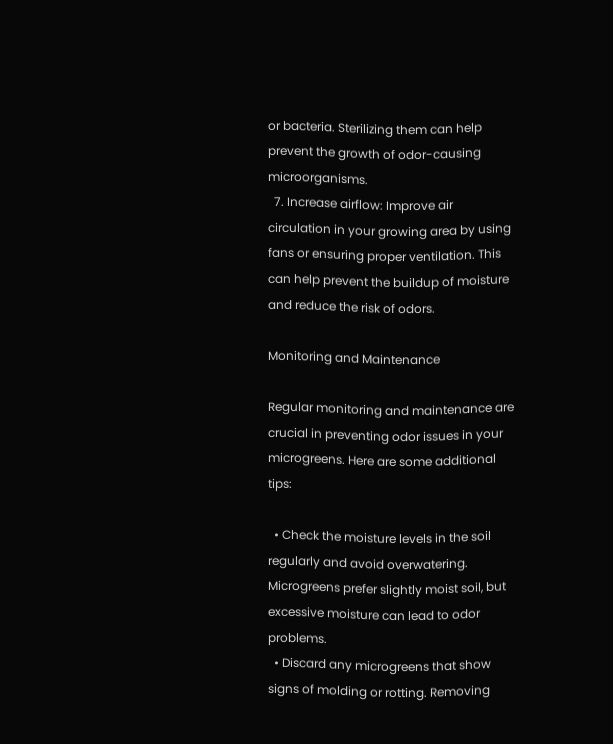or bacteria. Sterilizing them can help prevent the growth of odor-causing microorganisms.
  7. Increase airflow: Improve air circulation in your growing area by using fans or ensuring proper ventilation. This can help prevent the buildup of moisture and reduce the risk of odors.

Monitoring and Maintenance

Regular monitoring and maintenance are crucial in preventing odor issues in your microgreens. Here are some additional tips:

  • Check the moisture levels in the soil regularly and avoid overwatering. Microgreens prefer slightly moist soil, but excessive moisture can lead to odor problems.
  • Discard any microgreens that show signs of molding or rotting. Removing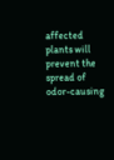affected plants will prevent the spread of odor-causing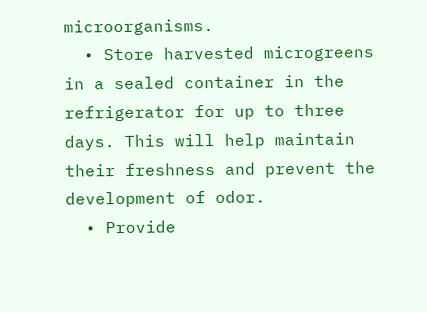microorganisms.
  • Store harvested microgreens in a sealed container in the refrigerator for up to three days. This will help maintain their freshness and prevent the development of odor.
  • Provide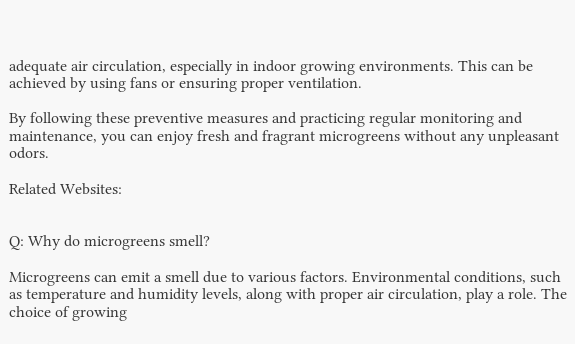adequate air circulation, especially in indoor growing environments. This can be achieved by using fans or ensuring proper ventilation.

By following these preventive measures and practicing regular monitoring and maintenance, you can enjoy fresh and fragrant microgreens without any unpleasant odors.

Related Websites:


Q: Why do microgreens smell?

Microgreens can emit a smell due to various factors. Environmental conditions, such as temperature and humidity levels, along with proper air circulation, play a role. The choice of growing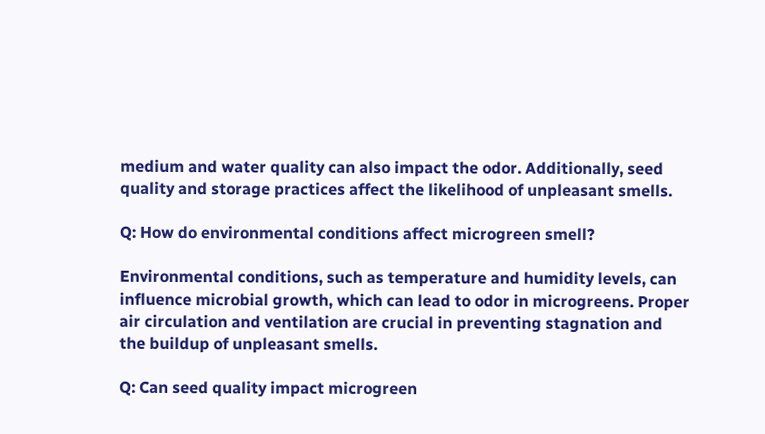medium and water quality can also impact the odor. Additionally, seed quality and storage practices affect the likelihood of unpleasant smells.

Q: How do environmental conditions affect microgreen smell?

Environmental conditions, such as temperature and humidity levels, can influence microbial growth, which can lead to odor in microgreens. Proper air circulation and ventilation are crucial in preventing stagnation and the buildup of unpleasant smells.

Q: Can seed quality impact microgreen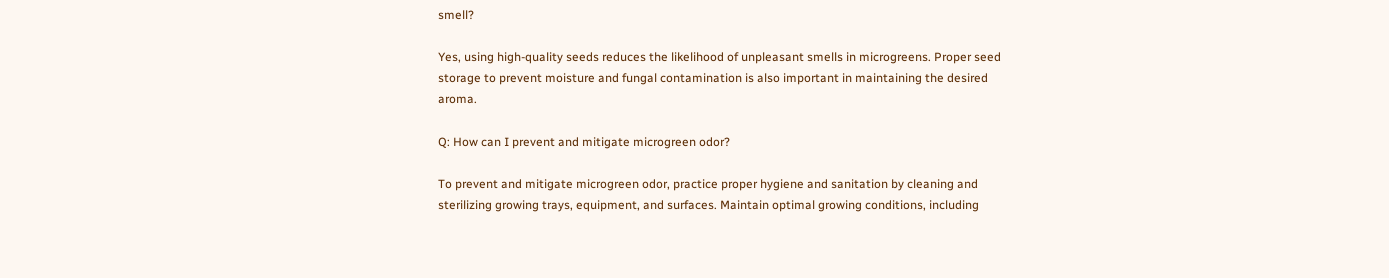smell?

Yes, using high-quality seeds reduces the likelihood of unpleasant smells in microgreens. Proper seed storage to prevent moisture and fungal contamination is also important in maintaining the desired aroma.

Q: How can I prevent and mitigate microgreen odor?

To prevent and mitigate microgreen odor, practice proper hygiene and sanitation by cleaning and sterilizing growing trays, equipment, and surfaces. Maintain optimal growing conditions, including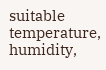suitable temperature, humidity,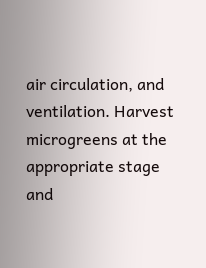air circulation, and ventilation. Harvest microgreens at the appropriate stage and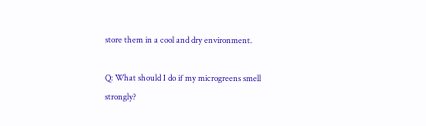store them in a cool and dry environment.

Q: What should I do if my microgreens smell strongly?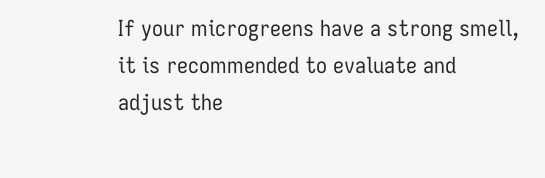If your microgreens have a strong smell, it is recommended to evaluate and adjust the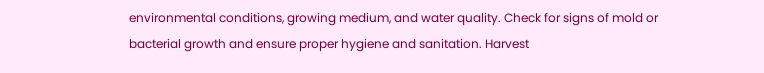environmental conditions, growing medium, and water quality. Check for signs of mold or bacterial growth and ensure proper hygiene and sanitation. Harvest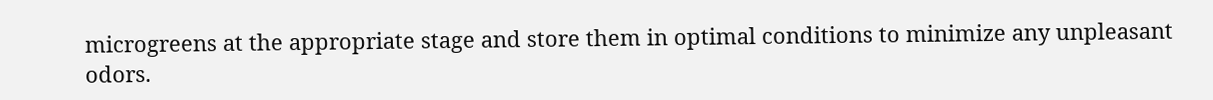microgreens at the appropriate stage and store them in optimal conditions to minimize any unpleasant odors.